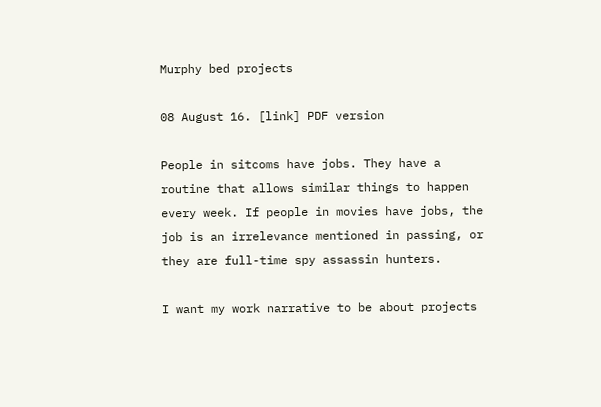Murphy bed projects

08 August 16. [link] PDF version

People in sitcoms have jobs. They have a routine that allows similar things to happen every week. If people in movies have jobs, the job is an irrelevance mentioned in passing, or they are full-time spy assassin hunters.

I want my work narrative to be about projects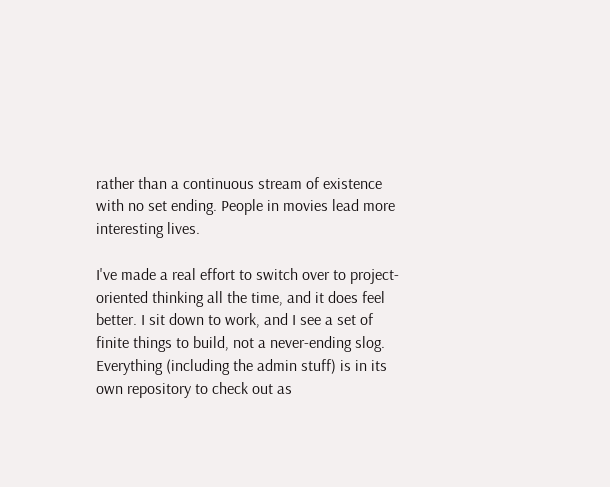rather than a continuous stream of existence with no set ending. People in movies lead more interesting lives.

I've made a real effort to switch over to project-oriented thinking all the time, and it does feel better. I sit down to work, and I see a set of finite things to build, not a never-ending slog. Everything (including the admin stuff) is in its own repository to check out as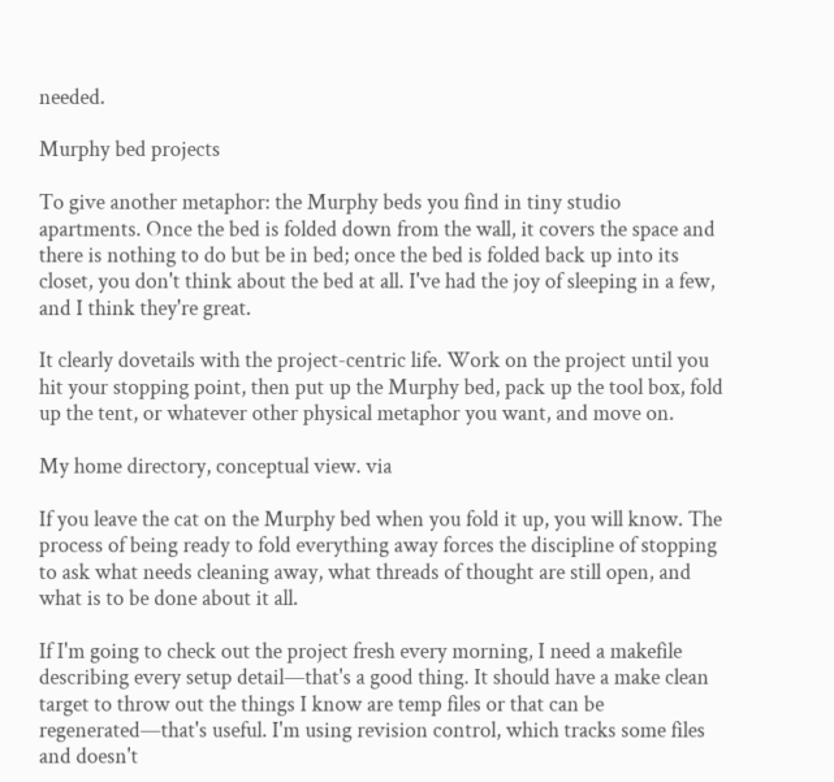needed.

Murphy bed projects

To give another metaphor: the Murphy beds you find in tiny studio apartments. Once the bed is folded down from the wall, it covers the space and there is nothing to do but be in bed; once the bed is folded back up into its closet, you don't think about the bed at all. I've had the joy of sleeping in a few, and I think they're great.

It clearly dovetails with the project-centric life. Work on the project until you hit your stopping point, then put up the Murphy bed, pack up the tool box, fold up the tent, or whatever other physical metaphor you want, and move on.

My home directory, conceptual view. via

If you leave the cat on the Murphy bed when you fold it up, you will know. The process of being ready to fold everything away forces the discipline of stopping to ask what needs cleaning away, what threads of thought are still open, and what is to be done about it all.

If I'm going to check out the project fresh every morning, I need a makefile describing every setup detail—that's a good thing. It should have a make clean target to throw out the things I know are temp files or that can be regenerated—that's useful. I'm using revision control, which tracks some files and doesn't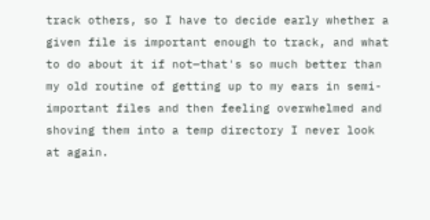track others, so I have to decide early whether a given file is important enough to track, and what to do about it if not—that's so much better than my old routine of getting up to my ears in semi-important files and then feeling overwhelmed and shoving them into a temp directory I never look at again.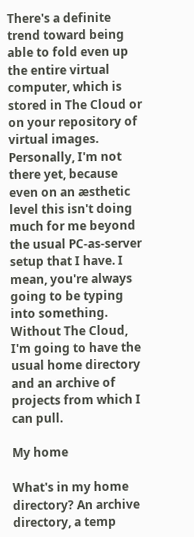There's a definite trend toward being able to fold even up the entire virtual computer, which is stored in The Cloud or on your repository of virtual images. Personally, I'm not there yet, because even on an æsthetic level this isn't doing much for me beyond the usual PC-as-server setup that I have. I mean, you're always going to be typing into something. Without The Cloud, I'm going to have the usual home directory and an archive of projects from which I can pull.

My home

What's in my home directory? An archive directory, a temp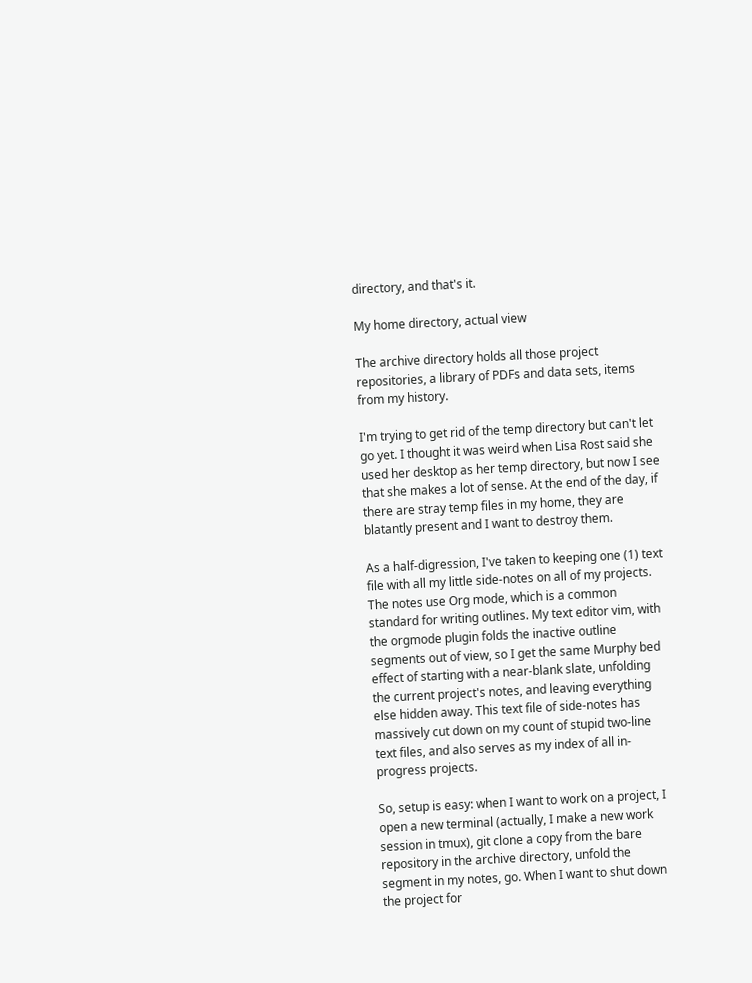directory, and that's it.

My home directory, actual view

The archive directory holds all those project repositories, a library of PDFs and data sets, items from my history.

I'm trying to get rid of the temp directory but can't let go yet. I thought it was weird when Lisa Rost said she used her desktop as her temp directory, but now I see that she makes a lot of sense. At the end of the day, if there are stray temp files in my home, they are blatantly present and I want to destroy them.

As a half-digression, I've taken to keeping one (1) text file with all my little side-notes on all of my projects. The notes use Org mode, which is a common standard for writing outlines. My text editor vim, with the orgmode plugin folds the inactive outline segments out of view, so I get the same Murphy bed effect of starting with a near-blank slate, unfolding the current project's notes, and leaving everything else hidden away. This text file of side-notes has massively cut down on my count of stupid two-line text files, and also serves as my index of all in-progress projects.

So, setup is easy: when I want to work on a project, I open a new terminal (actually, I make a new work session in tmux), git clone a copy from the bare repository in the archive directory, unfold the segment in my notes, go. When I want to shut down the project for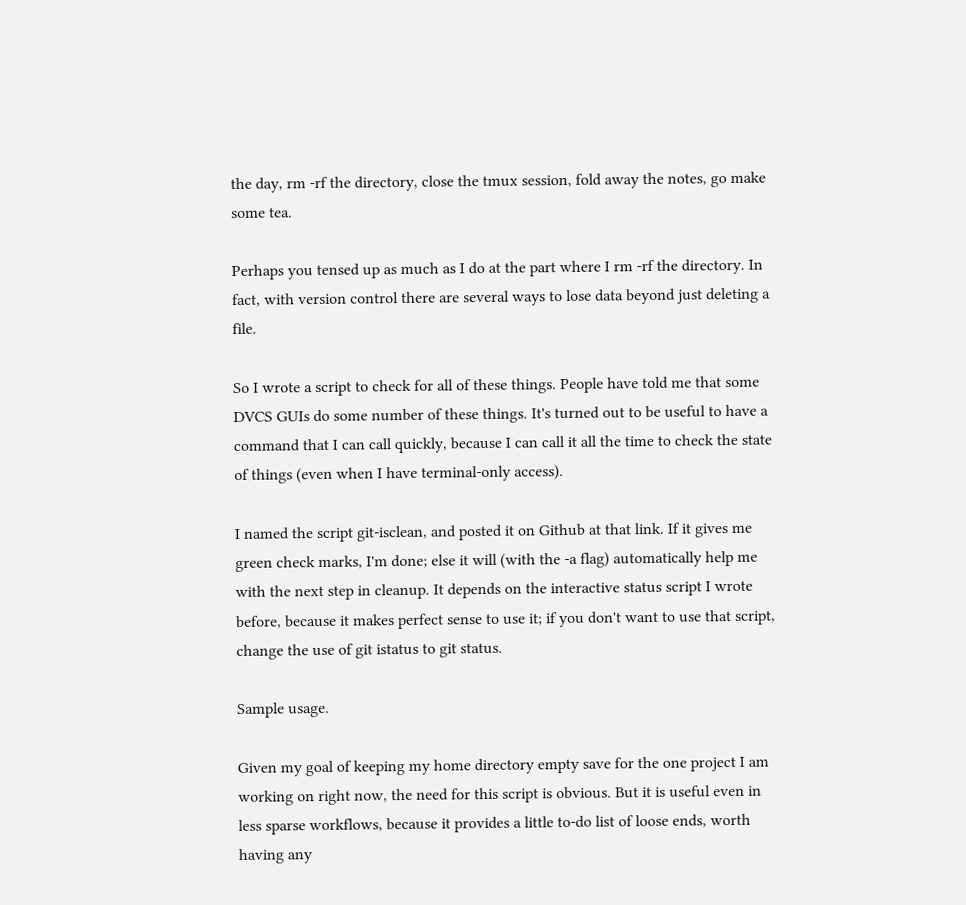the day, rm -rf the directory, close the tmux session, fold away the notes, go make some tea.

Perhaps you tensed up as much as I do at the part where I rm -rf the directory. In fact, with version control there are several ways to lose data beyond just deleting a file.

So I wrote a script to check for all of these things. People have told me that some DVCS GUIs do some number of these things. It's turned out to be useful to have a command that I can call quickly, because I can call it all the time to check the state of things (even when I have terminal-only access).

I named the script git-isclean, and posted it on Github at that link. If it gives me green check marks, I'm done; else it will (with the -a flag) automatically help me with the next step in cleanup. It depends on the interactive status script I wrote before, because it makes perfect sense to use it; if you don't want to use that script, change the use of git istatus to git status.

Sample usage.

Given my goal of keeping my home directory empty save for the one project I am working on right now, the need for this script is obvious. But it is useful even in less sparse workflows, because it provides a little to-do list of loose ends, worth having any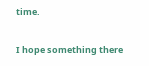time.

I hope something there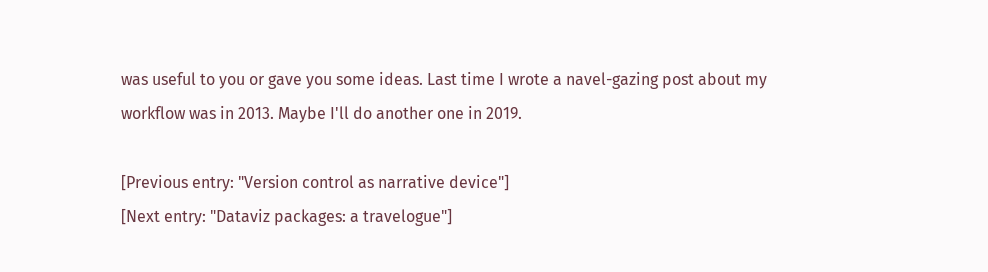was useful to you or gave you some ideas. Last time I wrote a navel-gazing post about my workflow was in 2013. Maybe I'll do another one in 2019.

[Previous entry: "Version control as narrative device"]
[Next entry: "Dataviz packages: a travelogue"]